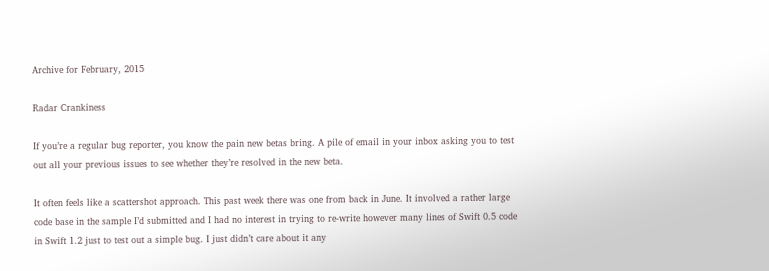Archive for February, 2015

Radar Crankiness

If you’re a regular bug reporter, you know the pain new betas bring. A pile of email in your inbox asking you to test out all your previous issues to see whether they’re resolved in the new beta.

It often feels like a scattershot approach. This past week there was one from back in June. It involved a rather large code base in the sample I’d submitted and I had no interest in trying to re-write however many lines of Swift 0.5 code in Swift 1.2 just to test out a simple bug. I just didn’t care about it any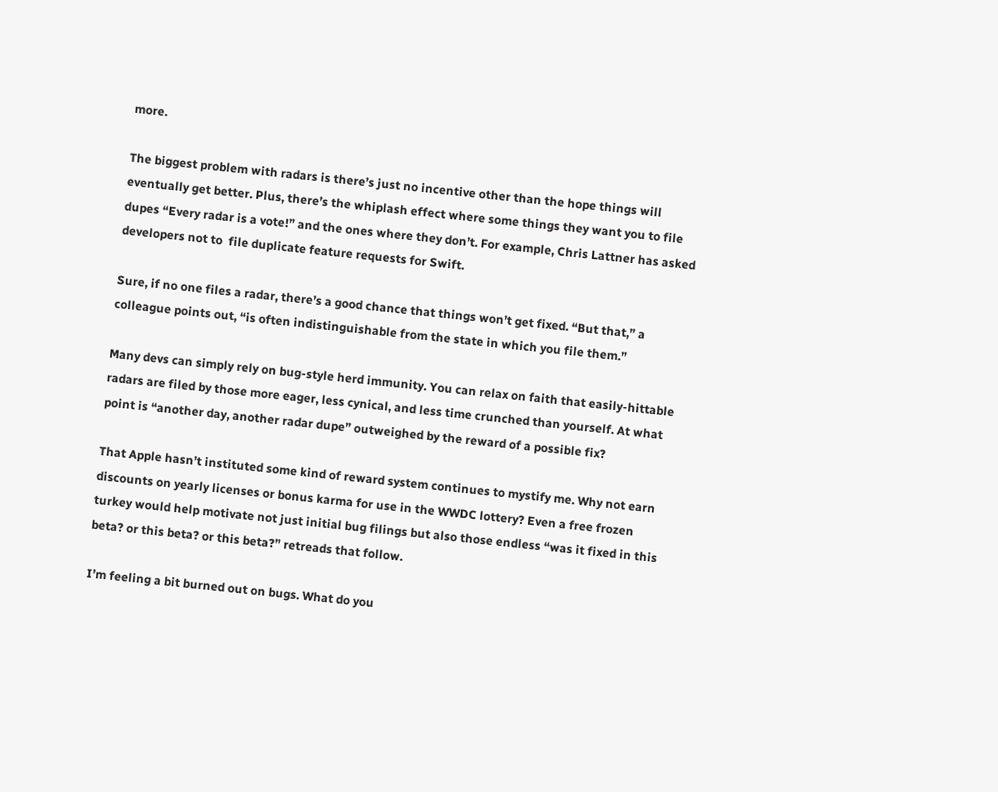more.

The biggest problem with radars is there’s just no incentive other than the hope things will eventually get better. Plus, there’s the whiplash effect where some things they want you to file dupes “Every radar is a vote!” and the ones where they don’t. For example, Chris Lattner has asked developers not to  file duplicate feature requests for Swift.

Sure, if no one files a radar, there’s a good chance that things won’t get fixed. “But that,” a colleague points out, “is often indistinguishable from the state in which you file them.”

Many devs can simply rely on bug-style herd immunity. You can relax on faith that easily-hittable radars are filed by those more eager, less cynical, and less time crunched than yourself. At what point is “another day, another radar dupe” outweighed by the reward of a possible fix?

That Apple hasn’t instituted some kind of reward system continues to mystify me. Why not earn discounts on yearly licenses or bonus karma for use in the WWDC lottery? Even a free frozen turkey would help motivate not just initial bug filings but also those endless “was it fixed in this beta? or this beta? or this beta?” retreads that follow.

I’m feeling a bit burned out on bugs. What do you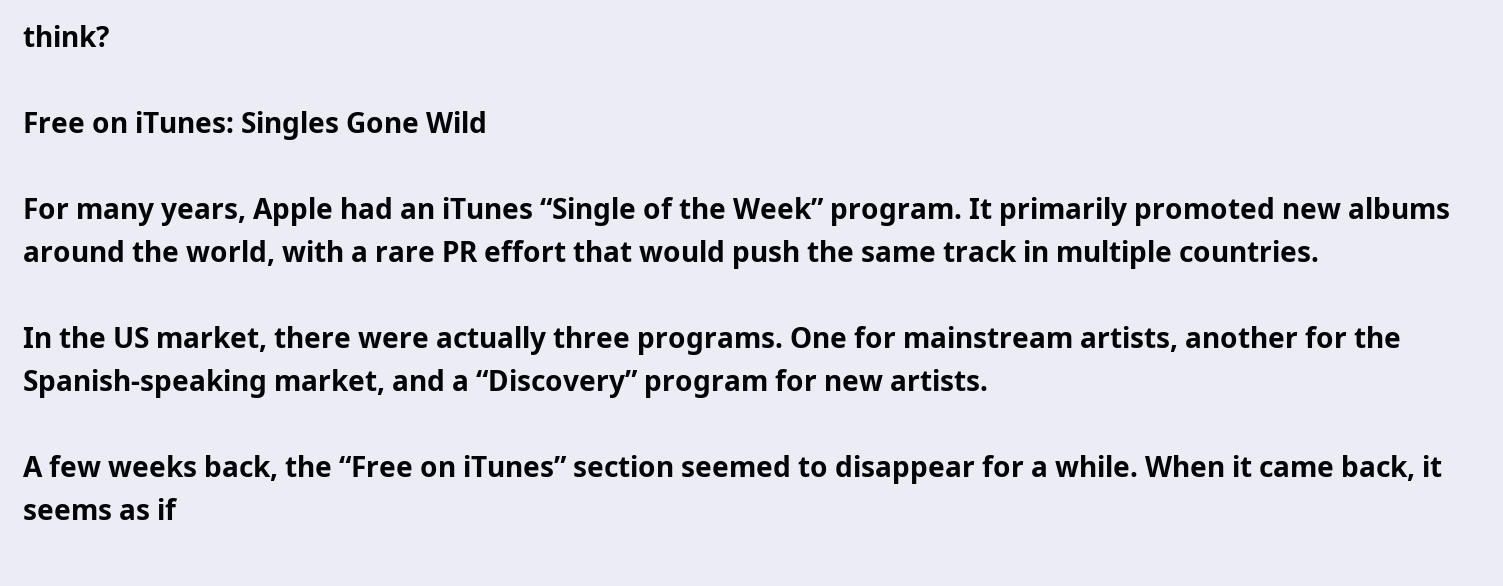think?

Free on iTunes: Singles Gone Wild

For many years, Apple had an iTunes “Single of the Week” program. It primarily promoted new albums around the world, with a rare PR effort that would push the same track in multiple countries.

In the US market, there were actually three programs. One for mainstream artists, another for the Spanish-speaking market, and a “Discovery” program for new artists.

A few weeks back, the “Free on iTunes” section seemed to disappear for a while. When it came back, it seems as if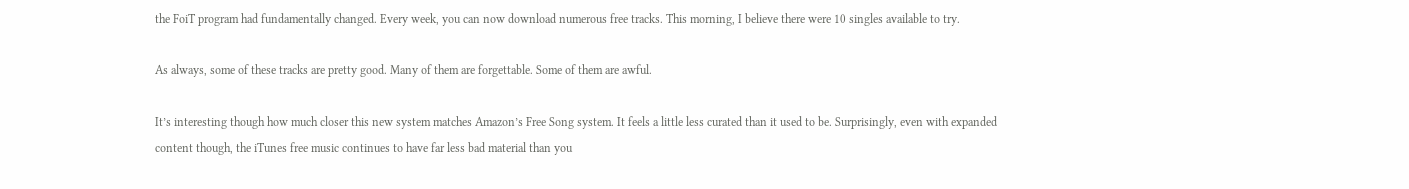the FoiT program had fundamentally changed. Every week, you can now download numerous free tracks. This morning, I believe there were 10 singles available to try.

As always, some of these tracks are pretty good. Many of them are forgettable. Some of them are awful.

It’s interesting though how much closer this new system matches Amazon’s Free Song system. It feels a little less curated than it used to be. Surprisingly, even with expanded content though, the iTunes free music continues to have far less bad material than you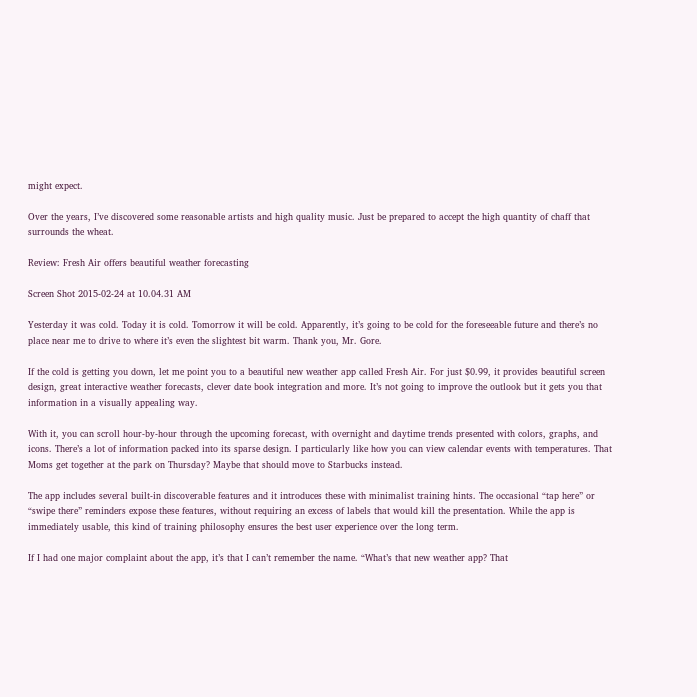might expect.

Over the years, I’ve discovered some reasonable artists and high quality music. Just be prepared to accept the high quantity of chaff that surrounds the wheat.

Review: Fresh Air offers beautiful weather forecasting

Screen Shot 2015-02-24 at 10.04.31 AM

Yesterday it was cold. Today it is cold. Tomorrow it will be cold. Apparently, it’s going to be cold for the foreseeable future and there’s no place near me to drive to where it’s even the slightest bit warm. Thank you, Mr. Gore.

If the cold is getting you down, let me point you to a beautiful new weather app called Fresh Air. For just $0.99, it provides beautiful screen design, great interactive weather forecasts, clever date book integration and more. It’s not going to improve the outlook but it gets you that information in a visually appealing way.

With it, you can scroll hour-by-hour through the upcoming forecast, with overnight and daytime trends presented with colors, graphs, and icons. There’s a lot of information packed into its sparse design. I particularly like how you can view calendar events with temperatures. That Moms get together at the park on Thursday? Maybe that should move to Starbucks instead.

The app includes several built-in discoverable features and it introduces these with minimalist training hints. The occasional “tap here” or “swipe there” reminders expose these features, without requiring an excess of labels that would kill the presentation. While the app is immediately usable, this kind of training philosophy ensures the best user experience over the long term.

If I had one major complaint about the app, it’s that I can’t remember the name. “What’s that new weather app? That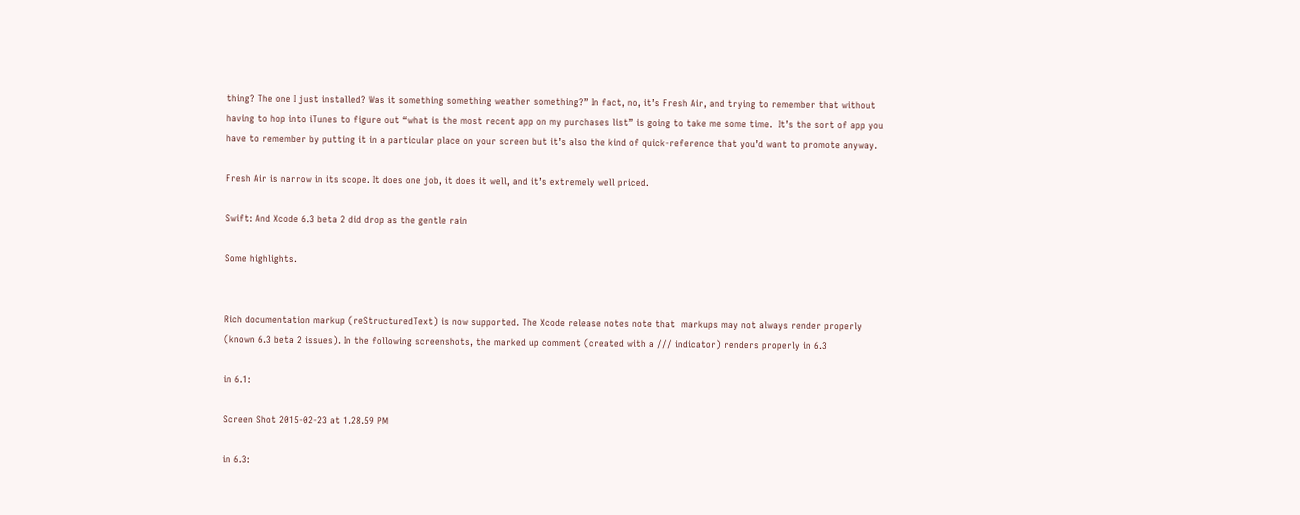thing? The one I just installed? Was it something something weather something?” In fact, no, it’s Fresh Air, and trying to remember that without having to hop into iTunes to figure out “what is the most recent app on my purchases list” is going to take me some time.  It’s the sort of app you have to remember by putting it in a particular place on your screen but it’s also the kind of quick-reference that you’d want to promote anyway.

Fresh Air is narrow in its scope. It does one job, it does it well, and it’s extremely well priced.

Swift: And Xcode 6.3 beta 2 did drop as the gentle rain

Some highlights.


Rich documentation markup (reStructuredText) is now supported. The Xcode release notes note that  markups may not always render properly (known 6.3 beta 2 issues). In the following screenshots, the marked up comment (created with a /// indicator) renders properly in 6.3

in 6.1:

Screen Shot 2015-02-23 at 1.28.59 PM

in 6.3: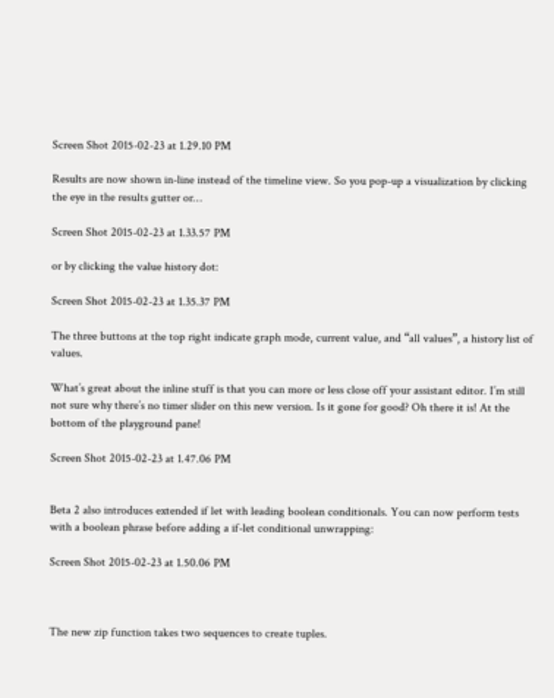Screen Shot 2015-02-23 at 1.29.10 PM

Results are now shown in-line instead of the timeline view. So you pop-up a visualization by clicking the eye in the results gutter or…

Screen Shot 2015-02-23 at 1.33.57 PM

or by clicking the value history dot:

Screen Shot 2015-02-23 at 1.35.37 PM

The three buttons at the top right indicate graph mode, current value, and “all values”, a history list of values.

What’s great about the inline stuff is that you can more or less close off your assistant editor. I’m still not sure why there’s no timer slider on this new version. Is it gone for good? Oh there it is! At the bottom of the playground pane!

Screen Shot 2015-02-23 at 1.47.06 PM


Beta 2 also introduces extended if let with leading boolean conditionals. You can now perform tests with a boolean phrase before adding a if-let conditional unwrapping:

Screen Shot 2015-02-23 at 1.50.06 PM



The new zip function takes two sequences to create tuples.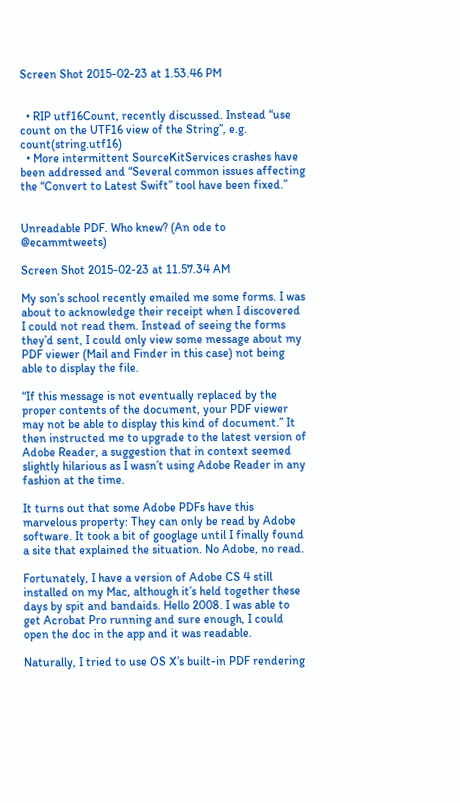Screen Shot 2015-02-23 at 1.53.46 PM


  • RIP utf16Count, recently discussed. Instead “use count on the UTF16 view of the String”, e.g. count(string.utf16)
  • More intermittent SourceKitServices crashes have been addressed and “Several common issues affecting the “Convert to Latest Swift” tool have been fixed.”


Unreadable PDF. Who knew? (An ode to @ecammtweets)

Screen Shot 2015-02-23 at 11.57.34 AM

My son’s school recently emailed me some forms. I was about to acknowledge their receipt when I discovered I could not read them. Instead of seeing the forms they’d sent, I could only view some message about my PDF viewer (Mail and Finder in this case) not being able to display the file.

“If this message is not eventually replaced by the proper contents of the document, your PDF viewer may not be able to display this kind of document.” It then instructed me to upgrade to the latest version of Adobe Reader, a suggestion that in context seemed slightly hilarious as I wasn’t using Adobe Reader in any fashion at the time.

It turns out that some Adobe PDFs have this marvelous property: They can only be read by Adobe software. It took a bit of googlage until I finally found a site that explained the situation. No Adobe, no read.

Fortunately, I have a version of Adobe CS 4 still installed on my Mac, although it’s held together these days by spit and bandaids. Hello 2008. I was able to get Acrobat Pro running and sure enough, I could open the doc in the app and it was readable.

Naturally, I tried to use OS X’s built-in PDF rendering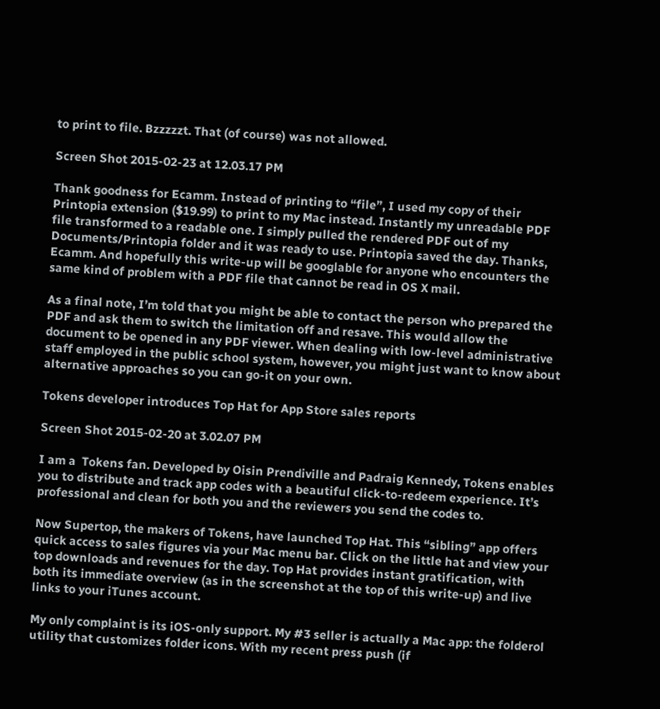to print to file. Bzzzzzt. That (of course) was not allowed.

Screen Shot 2015-02-23 at 12.03.17 PM

Thank goodness for Ecamm. Instead of printing to “file”, I used my copy of their Printopia extension ($19.99) to print to my Mac instead. Instantly my unreadable PDF file transformed to a readable one. I simply pulled the rendered PDF out of my Documents/Printopia folder and it was ready to use. Printopia saved the day. Thanks, Ecamm. And hopefully this write-up will be googlable for anyone who encounters the same kind of problem with a PDF file that cannot be read in OS X mail.

As a final note, I’m told that you might be able to contact the person who prepared the PDF and ask them to switch the limitation off and resave. This would allow the document to be opened in any PDF viewer. When dealing with low-level administrative staff employed in the public school system, however, you might just want to know about alternative approaches so you can go-it on your own.

Tokens developer introduces Top Hat for App Store sales reports

Screen Shot 2015-02-20 at 3.02.07 PM

I am a  Tokens fan. Developed by Oisin Prendiville and Padraig Kennedy, Tokens enables you to distribute and track app codes with a beautiful click-to-redeem experience. It’s professional and clean for both you and the reviewers you send the codes to.

Now Supertop, the makers of Tokens, have launched Top Hat. This “sibling” app offers quick access to sales figures via your Mac menu bar. Click on the little hat and view your top downloads and revenues for the day. Top Hat provides instant gratification, with both its immediate overview (as in the screenshot at the top of this write-up) and live links to your iTunes account.

My only complaint is its iOS-only support. My #3 seller is actually a Mac app: the folderol utility that customizes folder icons. With my recent press push (if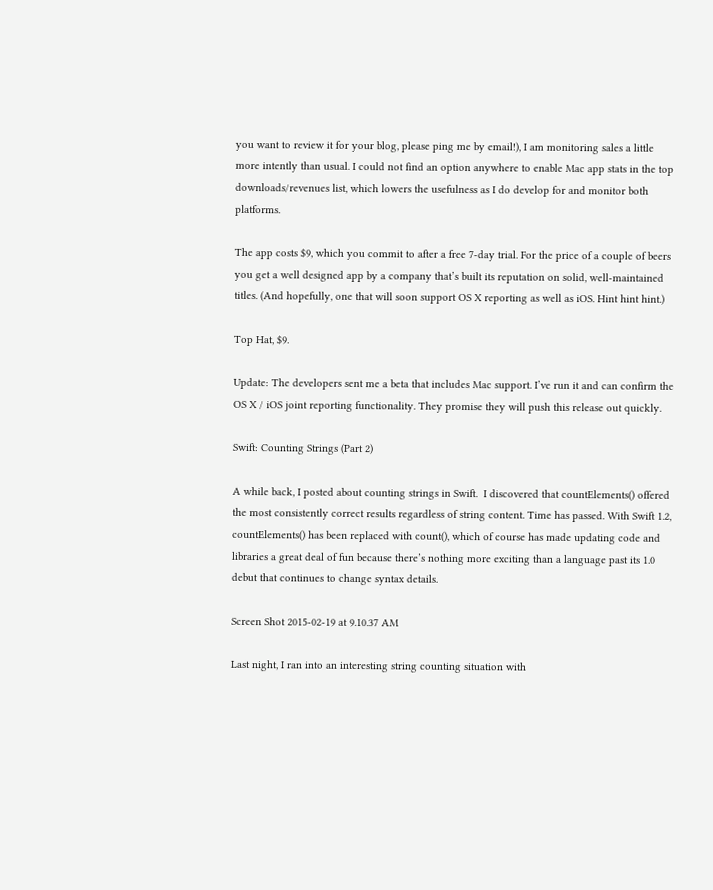you want to review it for your blog, please ping me by email!), I am monitoring sales a little more intently than usual. I could not find an option anywhere to enable Mac app stats in the top downloads/revenues list, which lowers the usefulness as I do develop for and monitor both platforms.

The app costs $9, which you commit to after a free 7-day trial. For the price of a couple of beers you get a well designed app by a company that’s built its reputation on solid, well-maintained titles. (And hopefully, one that will soon support OS X reporting as well as iOS. Hint hint hint.)

Top Hat, $9.

Update: The developers sent me a beta that includes Mac support. I’ve run it and can confirm the OS X / iOS joint reporting functionality. They promise they will push this release out quickly.

Swift: Counting Strings (Part 2)

A while back, I posted about counting strings in Swift.  I discovered that countElements() offered the most consistently correct results regardless of string content. Time has passed. With Swift 1.2,  countElements() has been replaced with count(), which of course has made updating code and libraries a great deal of fun because there’s nothing more exciting than a language past its 1.0 debut that continues to change syntax details.

Screen Shot 2015-02-19 at 9.10.37 AM

Last night, I ran into an interesting string counting situation with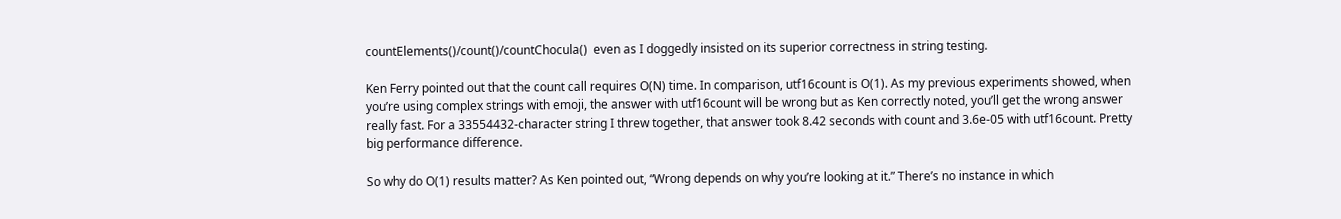countElements()/count()/countChocula()  even as I doggedly insisted on its superior correctness in string testing.

Ken Ferry pointed out that the count call requires O(N) time. In comparison, utf16count is O(1). As my previous experiments showed, when you’re using complex strings with emoji, the answer with utf16count will be wrong but as Ken correctly noted, you’ll get the wrong answer really fast. For a 33554432-character string I threw together, that answer took 8.42 seconds with count and 3.6e-05 with utf16count. Pretty big performance difference.

So why do O(1) results matter? As Ken pointed out, “Wrong depends on why you’re looking at it.” There’s no instance in which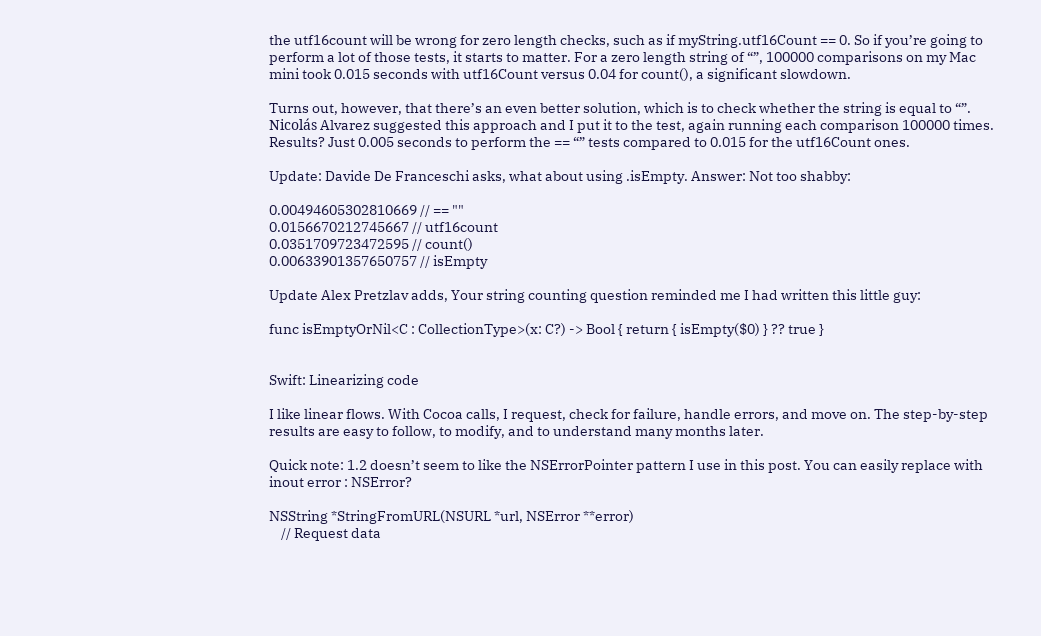the utf16count will be wrong for zero length checks, such as if myString.utf16Count == 0. So if you’re going to perform a lot of those tests, it starts to matter. For a zero length string of “”, 100000 comparisons on my Mac mini took 0.015 seconds with utf16Count versus 0.04 for count(), a significant slowdown.

Turns out, however, that there’s an even better solution, which is to check whether the string is equal to “”. Nicolás Alvarez suggested this approach and I put it to the test, again running each comparison 100000 times. Results? Just 0.005 seconds to perform the == “” tests compared to 0.015 for the utf16Count ones.

Update: Davide De Franceschi asks, what about using .isEmpty. Answer: Not too shabby:

0.00494605302810669 // == ""
0.0156670212745667 // utf16count
0.0351709723472595 // count()
0.00633901357650757 // isEmpty

Update Alex Pretzlav adds, Your string counting question reminded me I had written this little guy:

func isEmptyOrNil<C : CollectionType>(x: C?) -> Bool { return { isEmpty($0) } ?? true }


Swift: Linearizing code

I like linear flows. With Cocoa calls, I request, check for failure, handle errors, and move on. The step-by-step results are easy to follow, to modify, and to understand many months later.

Quick note: 1.2 doesn’t seem to like the NSErrorPointer pattern I use in this post. You can easily replace with inout error : NSError?

NSString *StringFromURL(NSURL *url, NSError **error)
    // Request data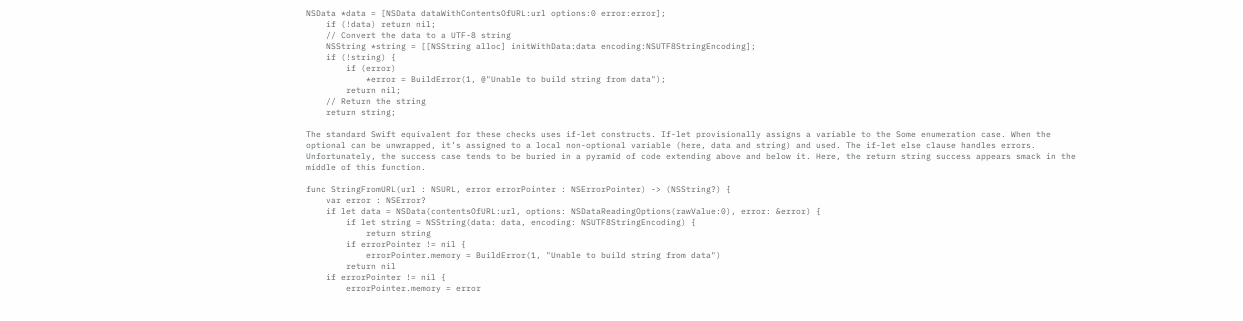NSData *data = [NSData dataWithContentsOfURL:url options:0 error:error];
    if (!data) return nil;
    // Convert the data to a UTF-8 string
    NSString *string = [[NSString alloc] initWithData:data encoding:NSUTF8StringEncoding];
    if (!string) {
        if (error)
            *error = BuildError(1, @"Unable to build string from data");
        return nil;
    // Return the string
    return string;

The standard Swift equivalent for these checks uses if-let constructs. If-let provisionally assigns a variable to the Some enumeration case. When the optional can be unwrapped, it’s assigned to a local non-optional variable (here, data and string) and used. The if-let else clause handles errors. Unfortunately, the success case tends to be buried in a pyramid of code extending above and below it. Here, the return string success appears smack in the middle of this function.

func StringFromURL(url : NSURL, error errorPointer : NSErrorPointer) -> (NSString?) {
    var error : NSError?
    if let data = NSData(contentsOfURL:url, options: NSDataReadingOptions(rawValue:0), error: &error) {
        if let string = NSString(data: data, encoding: NSUTF8StringEncoding) {
            return string
        if errorPointer != nil {
            errorPointer.memory = BuildError(1, "Unable to build string from data")
        return nil
    if errorPointer != nil {
        errorPointer.memory = error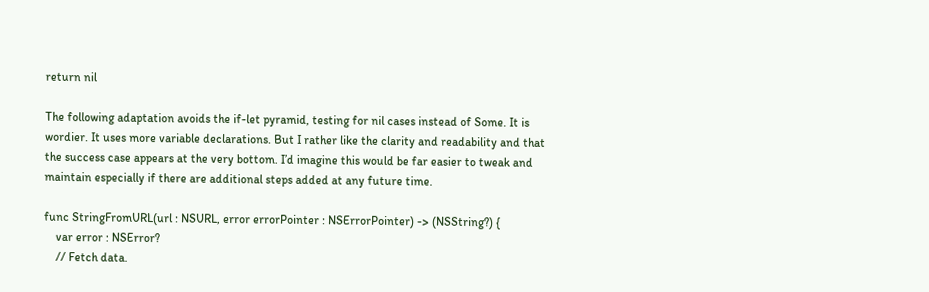return nil

The following adaptation avoids the if-let pyramid, testing for nil cases instead of Some. It is wordier. It uses more variable declarations. But I rather like the clarity and readability and that the success case appears at the very bottom. I’d imagine this would be far easier to tweak and maintain especially if there are additional steps added at any future time.

func StringFromURL(url : NSURL, error errorPointer : NSErrorPointer) -> (NSString?) {
    var error : NSError?
    // Fetch data.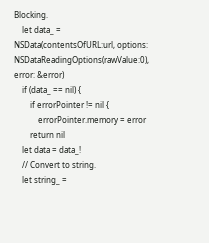Blocking.
    let data_ = NSData(contentsOfURL:url, options: NSDataReadingOptions(rawValue:0), error: &error)
    if (data_ == nil) {
        if errorPointer != nil {
            errorPointer.memory = error
        return nil
    let data = data_!
    // Convert to string.
    let string_ =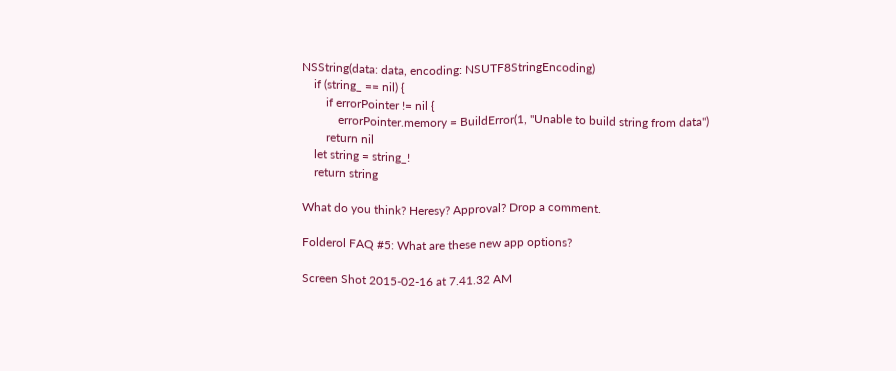NSString(data: data, encoding: NSUTF8StringEncoding)
    if (string_ == nil) {
        if errorPointer != nil {
            errorPointer.memory = BuildError(1, "Unable to build string from data")
        return nil
    let string = string_!
    return string

What do you think? Heresy? Approval? Drop a comment.

Folderol FAQ #5: What are these new app options?

Screen Shot 2015-02-16 at 7.41.32 AM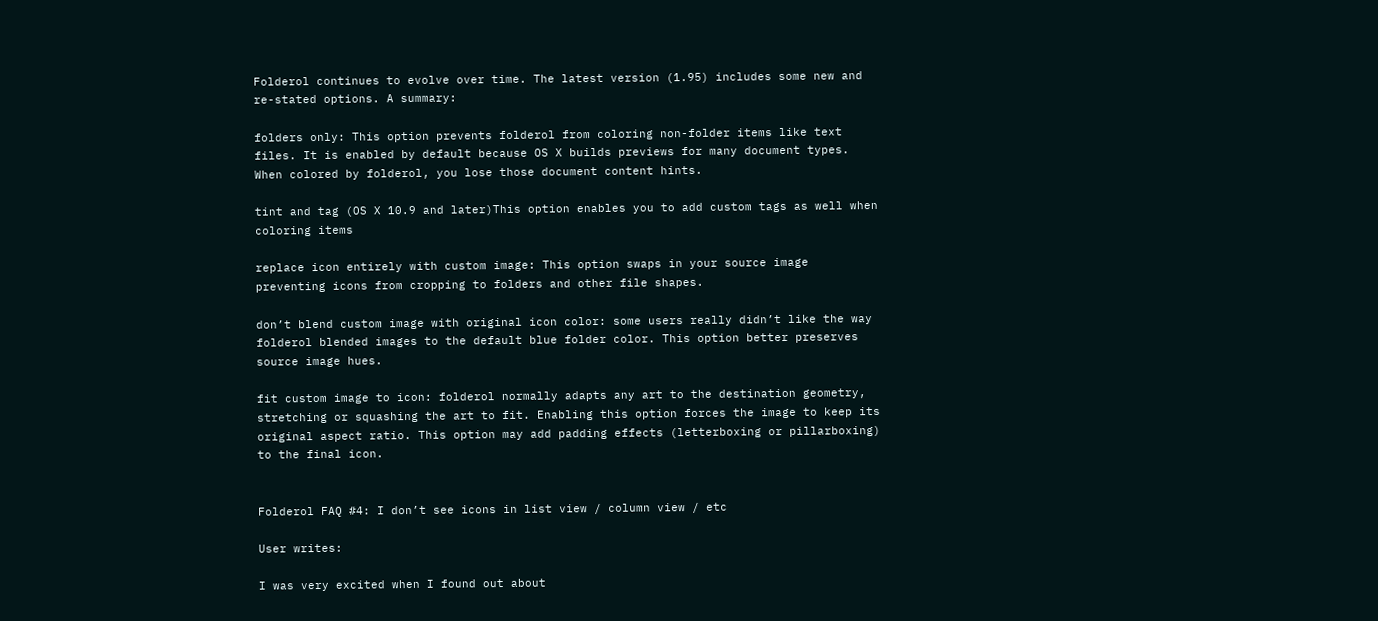Folderol continues to evolve over time. The latest version (1.95) includes some new and re-stated options. A summary:

folders only: This option prevents folderol from coloring non-folder items like text files. It is enabled by default because OS X builds previews for many document types. When colored by folderol, you lose those document content hints.

tint and tag (OS X 10.9 and later)This option enables you to add custom tags as well when coloring items

replace icon entirely with custom image: This option swaps in your source image preventing icons from cropping to folders and other file shapes.

don’t blend custom image with original icon color: some users really didn’t like the way folderol blended images to the default blue folder color. This option better preserves source image hues.

fit custom image to icon: folderol normally adapts any art to the destination geometry, stretching or squashing the art to fit. Enabling this option forces the image to keep its original aspect ratio. This option may add padding effects (letterboxing or pillarboxing) to the final icon.


Folderol FAQ #4: I don’t see icons in list view / column view / etc

User writes:

I was very excited when I found out about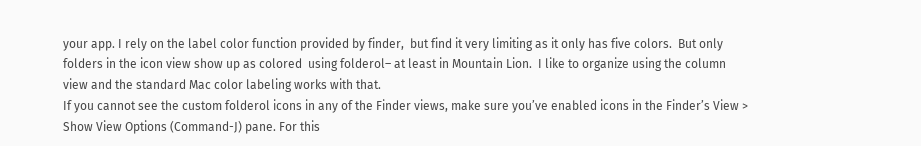your app. I rely on the label color function provided by finder,  but find it very limiting as it only has five colors.  But only folders in the icon view show up as colored  using folderol– at least in Mountain Lion.  I like to organize using the column view and the standard Mac color labeling works with that.
If you cannot see the custom folderol icons in any of the Finder views, make sure you’ve enabled icons in the Finder’s View > Show View Options (Command-J) pane. For this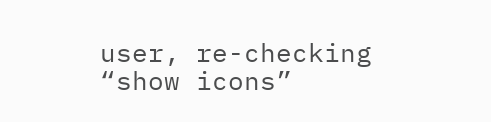user, re-checking “show icons”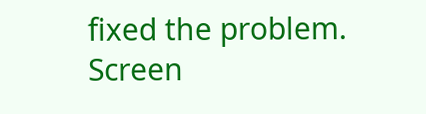fixed the problem.
Screen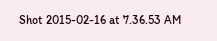Shot 2015-02-16 at 7.36.53 AM